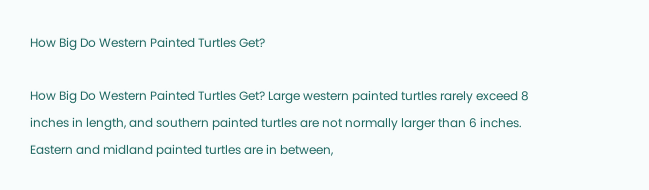How Big Do Western Painted Turtles Get?

How Big Do Western Painted Turtles Get? Large western painted turtles rarely exceed 8 inches in length, and southern painted turtles are not normally larger than 6 inches. Eastern and midland painted turtles are in between,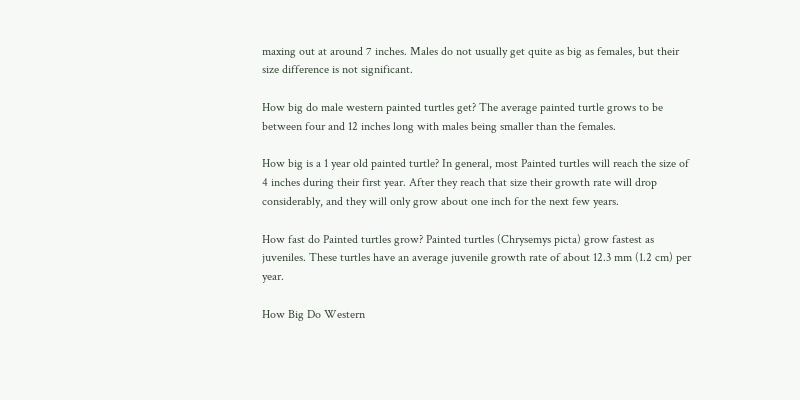maxing out at around 7 inches. Males do not usually get quite as big as females, but their size difference is not significant.

How big do male western painted turtles get? The average painted turtle grows to be between four and 12 inches long with males being smaller than the females.

How big is a 1 year old painted turtle? In general, most Painted turtles will reach the size of 4 inches during their first year. After they reach that size their growth rate will drop considerably, and they will only grow about one inch for the next few years.

How fast do Painted turtles grow? Painted turtles (Chrysemys picta) grow fastest as juveniles. These turtles have an average juvenile growth rate of about 12.3 mm (1.2 cm) per year.

How Big Do Western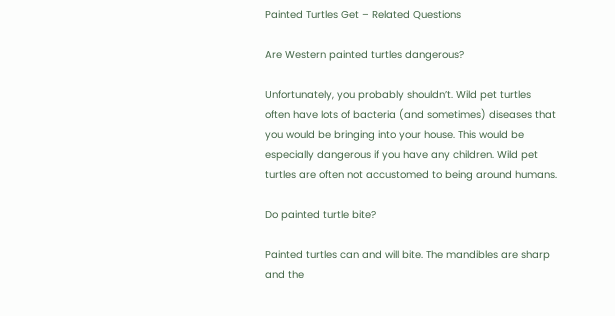Painted Turtles Get – Related Questions

Are Western painted turtles dangerous?

Unfortunately, you probably shouldn’t. Wild pet turtles often have lots of bacteria (and sometimes) diseases that you would be bringing into your house. This would be especially dangerous if you have any children. Wild pet turtles are often not accustomed to being around humans.

Do painted turtle bite?

Painted turtles can and will bite. The mandibles are sharp and the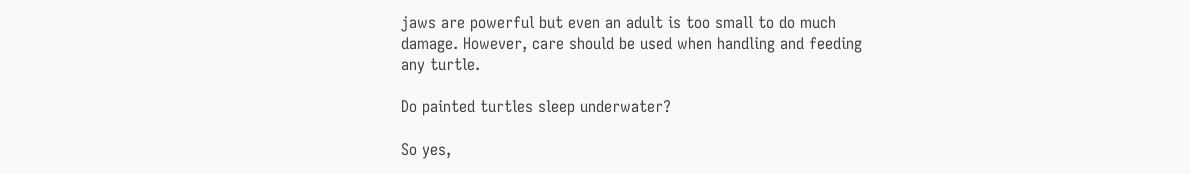jaws are powerful but even an adult is too small to do much damage. However, care should be used when handling and feeding any turtle.

Do painted turtles sleep underwater?

So yes,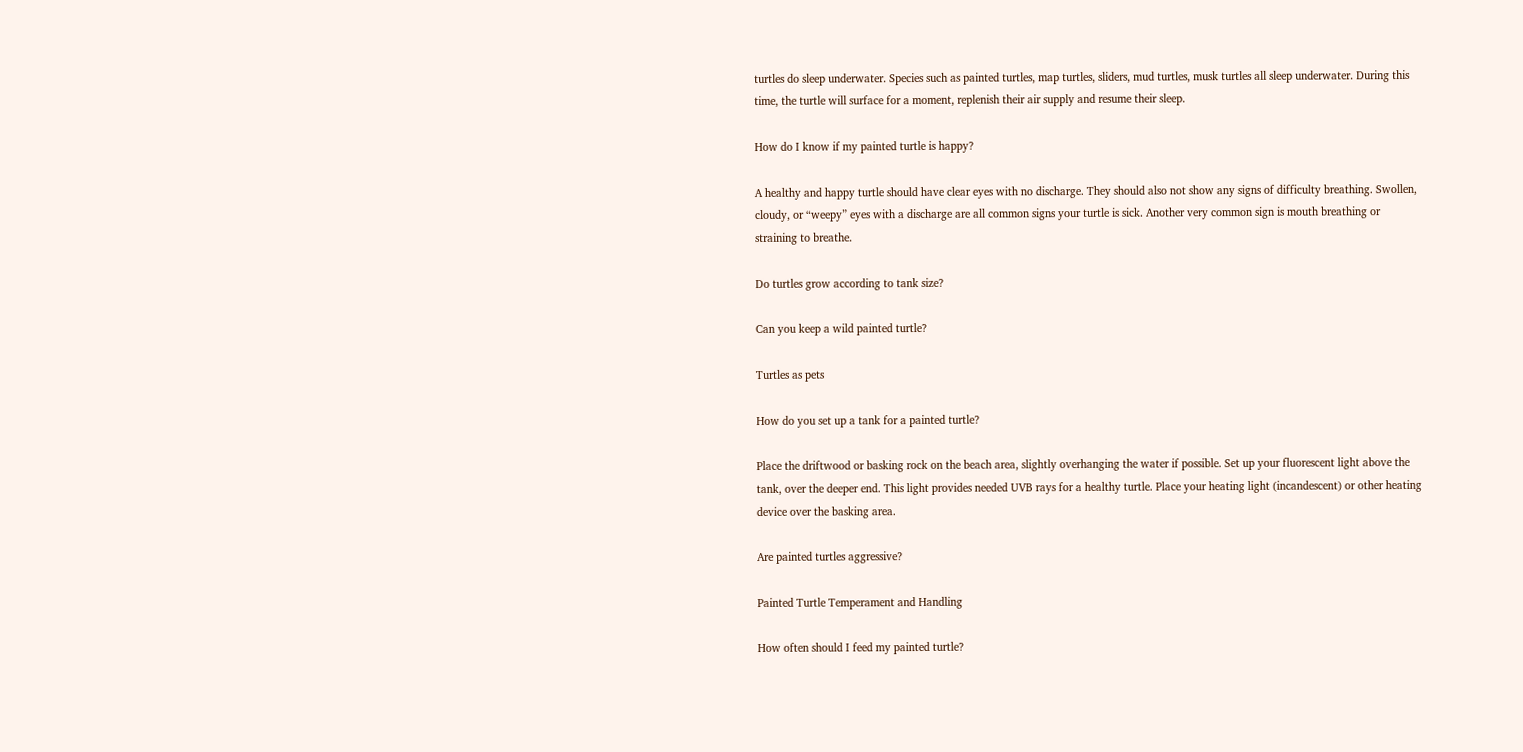turtles do sleep underwater. Species such as painted turtles, map turtles, sliders, mud turtles, musk turtles all sleep underwater. During this time, the turtle will surface for a moment, replenish their air supply and resume their sleep.

How do I know if my painted turtle is happy?

A healthy and happy turtle should have clear eyes with no discharge. They should also not show any signs of difficulty breathing. Swollen, cloudy, or “weepy” eyes with a discharge are all common signs your turtle is sick. Another very common sign is mouth breathing or straining to breathe.

Do turtles grow according to tank size?

Can you keep a wild painted turtle?

Turtles as pets

How do you set up a tank for a painted turtle?

Place the driftwood or basking rock on the beach area, slightly overhanging the water if possible. Set up your fluorescent light above the tank, over the deeper end. This light provides needed UVB rays for a healthy turtle. Place your heating light (incandescent) or other heating device over the basking area.

Are painted turtles aggressive?

Painted Turtle Temperament and Handling

How often should I feed my painted turtle?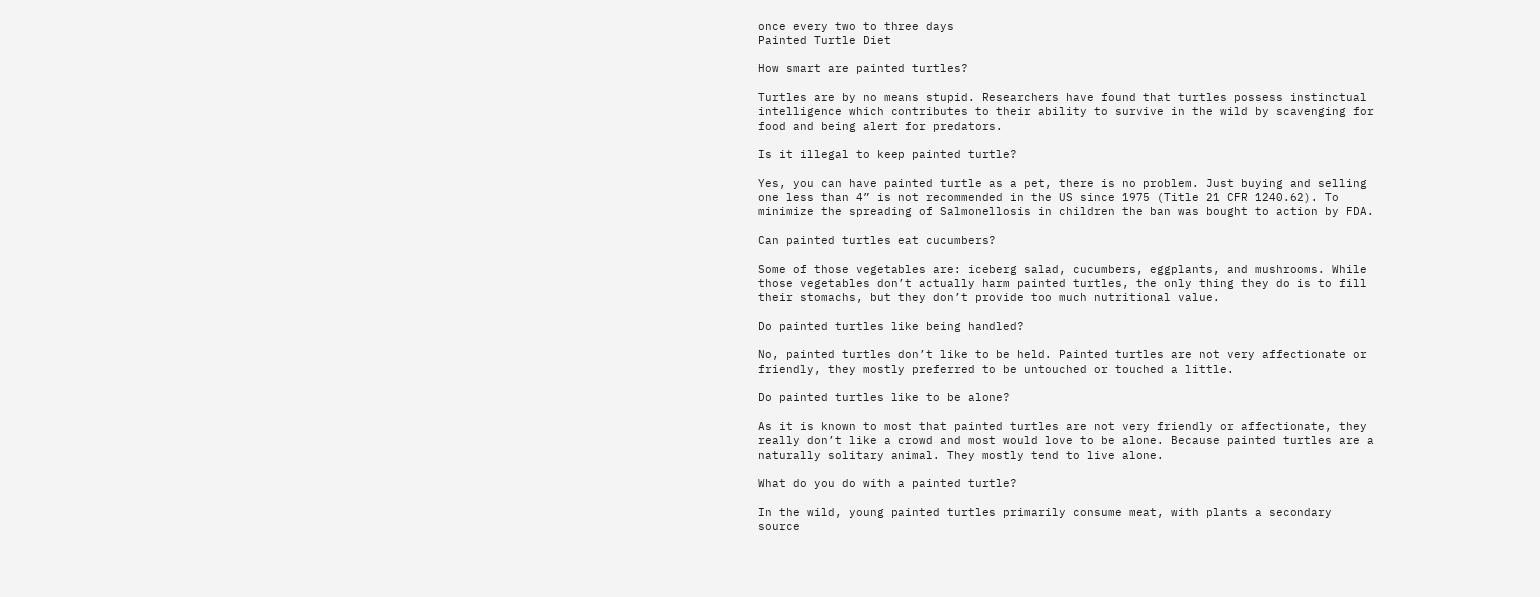once every two to three days
Painted Turtle Diet

How smart are painted turtles?

Turtles are by no means stupid. Researchers have found that turtles possess instinctual intelligence which contributes to their ability to survive in the wild by scavenging for food and being alert for predators.

Is it illegal to keep painted turtle?

Yes, you can have painted turtle as a pet, there is no problem. Just buying and selling one less than 4” is not recommended in the US since 1975 (Title 21 CFR 1240.62). To minimize the spreading of Salmonellosis in children the ban was bought to action by FDA.

Can painted turtles eat cucumbers?

Some of those vegetables are: iceberg salad, cucumbers, eggplants, and mushrooms. While those vegetables don’t actually harm painted turtles, the only thing they do is to fill their stomachs, but they don’t provide too much nutritional value.

Do painted turtles like being handled?

No, painted turtles don’t like to be held. Painted turtles are not very affectionate or friendly, they mostly preferred to be untouched or touched a little.

Do painted turtles like to be alone?

As it is known to most that painted turtles are not very friendly or affectionate, they really don’t like a crowd and most would love to be alone. Because painted turtles are a naturally solitary animal. They mostly tend to live alone.

What do you do with a painted turtle?

In the wild, young painted turtles primarily consume meat, with plants a secondary source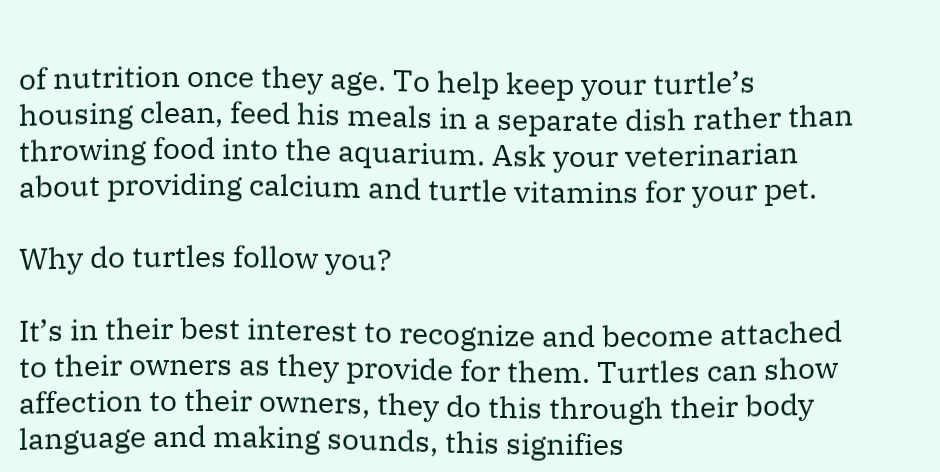of nutrition once they age. To help keep your turtle’s housing clean, feed his meals in a separate dish rather than throwing food into the aquarium. Ask your veterinarian about providing calcium and turtle vitamins for your pet.

Why do turtles follow you?

It’s in their best interest to recognize and become attached to their owners as they provide for them. Turtles can show affection to their owners, they do this through their body language and making sounds, this signifies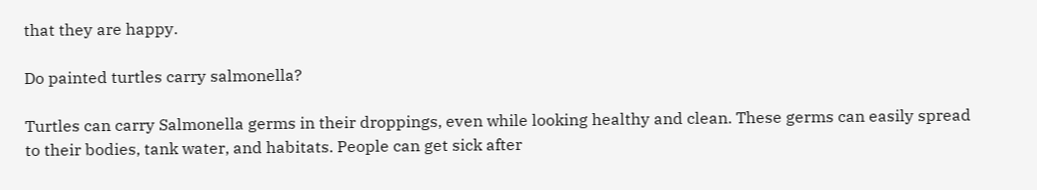that they are happy.

Do painted turtles carry salmonella?

Turtles can carry Salmonella germs in their droppings, even while looking healthy and clean. These germs can easily spread to their bodies, tank water, and habitats. People can get sick after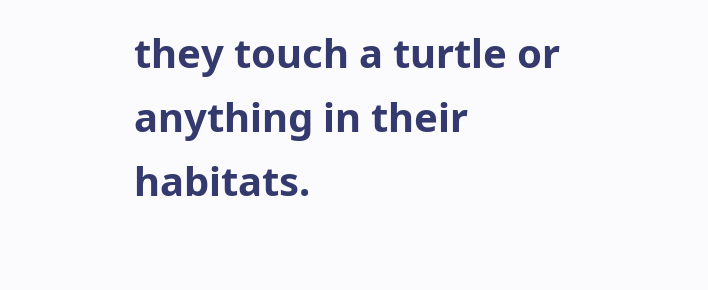they touch a turtle or anything in their habitats.